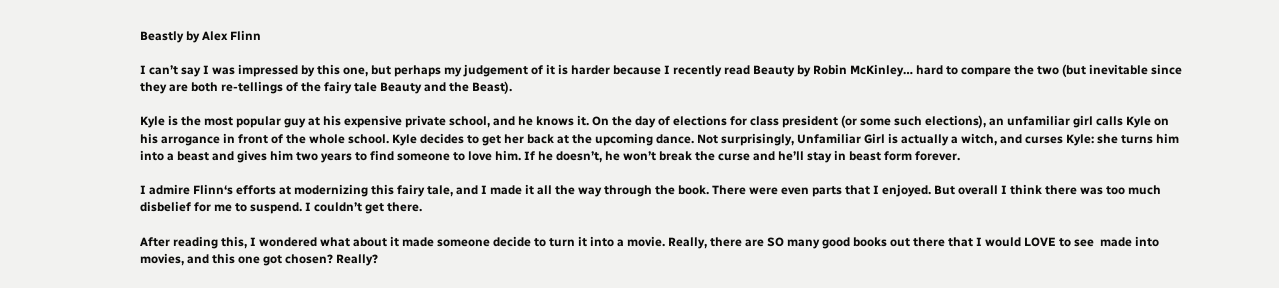Beastly by Alex Flinn

I can’t say I was impressed by this one, but perhaps my judgement of it is harder because I recently read Beauty by Robin McKinley… hard to compare the two (but inevitable since they are both re-tellings of the fairy tale Beauty and the Beast).

Kyle is the most popular guy at his expensive private school, and he knows it. On the day of elections for class president (or some such elections), an unfamiliar girl calls Kyle on his arrogance in front of the whole school. Kyle decides to get her back at the upcoming dance. Not surprisingly, Unfamiliar Girl is actually a witch, and curses Kyle: she turns him into a beast and gives him two years to find someone to love him. If he doesn’t, he won’t break the curse and he’ll stay in beast form forever.

I admire Flinn‘s efforts at modernizing this fairy tale, and I made it all the way through the book. There were even parts that I enjoyed. But overall I think there was too much disbelief for me to suspend. I couldn’t get there.

After reading this, I wondered what about it made someone decide to turn it into a movie. Really, there are SO many good books out there that I would LOVE to see  made into movies, and this one got chosen? Really?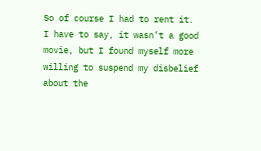So of course I had to rent it. I have to say, it wasn’t a good movie, but I found myself more willing to suspend my disbelief about the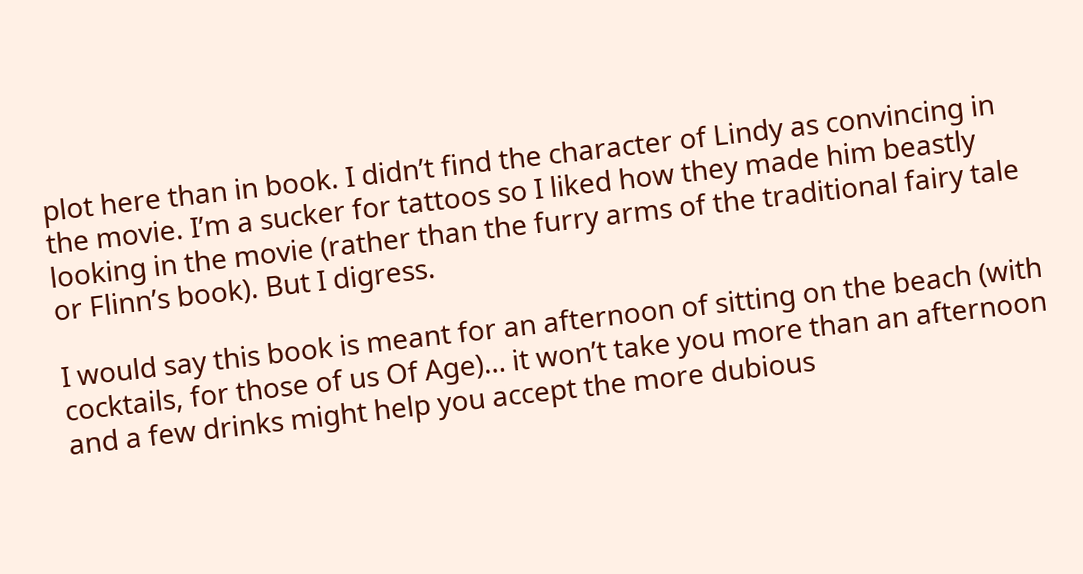plot here than in book. I didn’t find the character of Lindy as convincing in the movie. I’m a sucker for tattoos so I liked how they made him beastly looking in the movie (rather than the furry arms of the traditional fairy tale or Flinn’s book). But I digress.

I would say this book is meant for an afternoon of sitting on the beach (with cocktails, for those of us Of Age)… it won’t take you more than an afternoon and a few drinks might help you accept the more dubious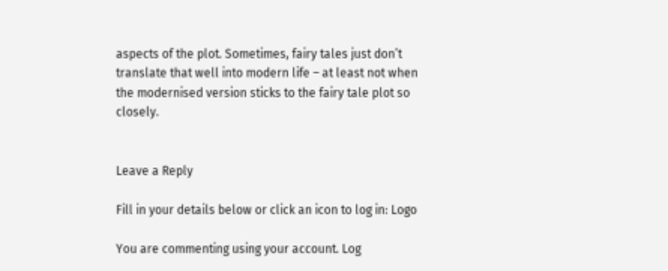aspects of the plot. Sometimes, fairy tales just don’t translate that well into modern life – at least not when the modernised version sticks to the fairy tale plot so closely.


Leave a Reply

Fill in your details below or click an icon to log in: Logo

You are commenting using your account. Log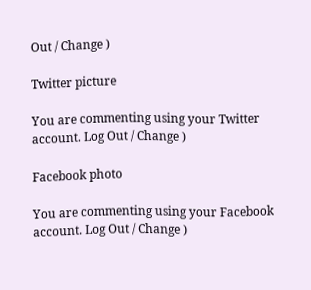Out / Change )

Twitter picture

You are commenting using your Twitter account. Log Out / Change )

Facebook photo

You are commenting using your Facebook account. Log Out / Change )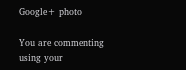Google+ photo

You are commenting using your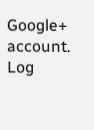Google+ account. Log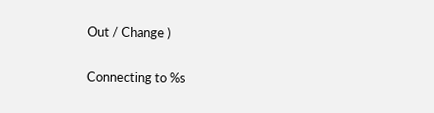Out / Change )

Connecting to %s